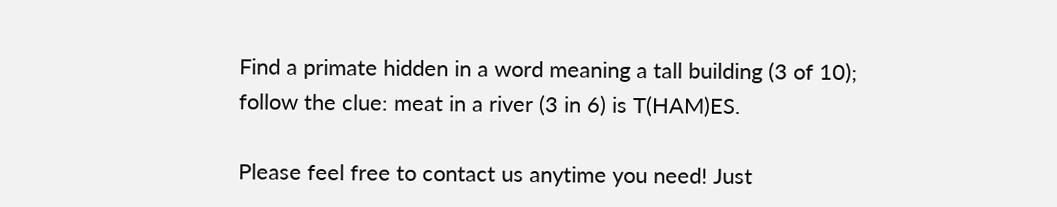Find a primate hidden in a word meaning a tall building (3 of 10); follow the clue: meat in a river (3 in 6) is T(HAM)ES.

Please feel free to contact us anytime you need! Just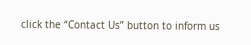click the “Contact Us” button to inform us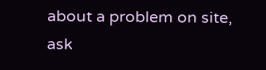about a problem on site, ask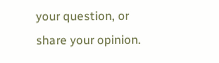your question, or share your opinion.